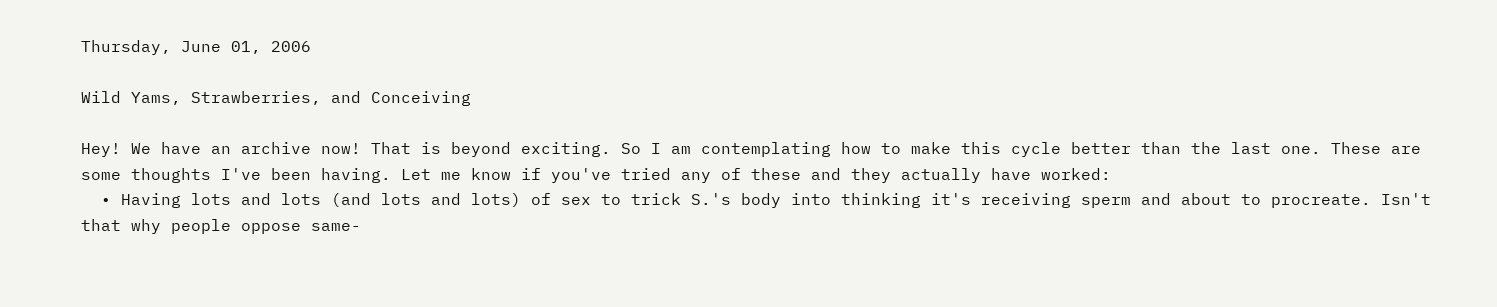Thursday, June 01, 2006

Wild Yams, Strawberries, and Conceiving

Hey! We have an archive now! That is beyond exciting. So I am contemplating how to make this cycle better than the last one. These are some thoughts I've been having. Let me know if you've tried any of these and they actually have worked:
  • Having lots and lots (and lots and lots) of sex to trick S.'s body into thinking it's receiving sperm and about to procreate. Isn't that why people oppose same-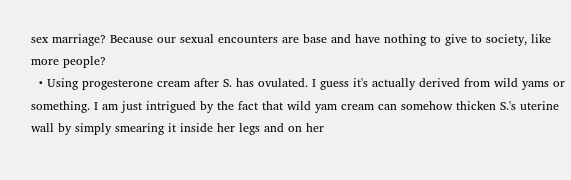sex marriage? Because our sexual encounters are base and have nothing to give to society, like more people?
  • Using progesterone cream after S. has ovulated. I guess it's actually derived from wild yams or something. I am just intrigued by the fact that wild yam cream can somehow thicken S.'s uterine wall by simply smearing it inside her legs and on her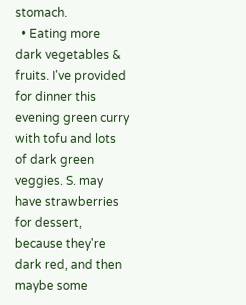stomach.
  • Eating more dark vegetables & fruits. I've provided for dinner this evening green curry with tofu and lots of dark green veggies. S. may have strawberries for dessert, because they're dark red, and then maybe some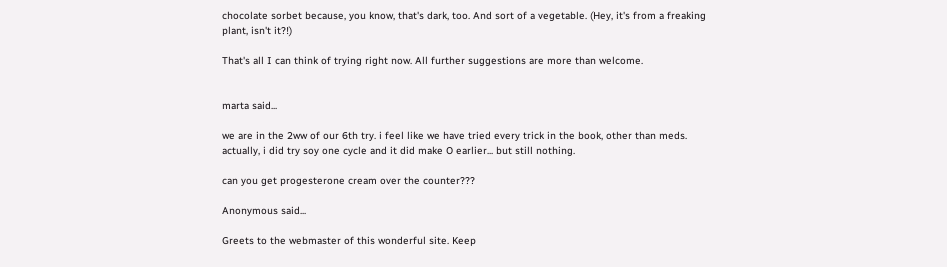chocolate sorbet because, you know, that's dark, too. And sort of a vegetable. (Hey, it's from a freaking plant, isn't it?!)

That's all I can think of trying right now. All further suggestions are more than welcome.


marta said...

we are in the 2ww of our 6th try. i feel like we have tried every trick in the book, other than meds. actually, i did try soy one cycle and it did make O earlier... but still nothing.

can you get progesterone cream over the counter???

Anonymous said...

Greets to the webmaster of this wonderful site. Keep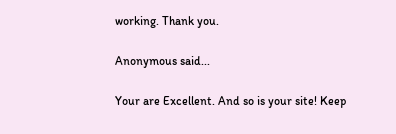working. Thank you.

Anonymous said...

Your are Excellent. And so is your site! Keep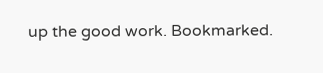up the good work. Bookmarked.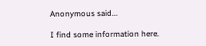Anonymous said...

I find some information here.